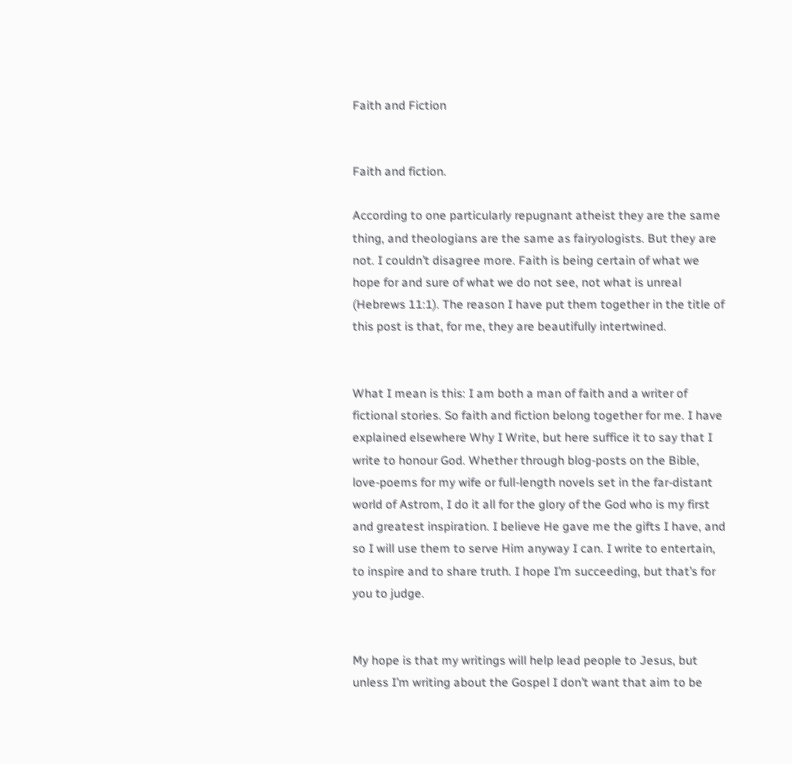Faith and Fiction


Faith and fiction.

According to one particularly repugnant atheist they are the same thing, and theologians are the same as fairyologists. But they are not. I couldn’t disagree more. Faith is being certain of what we hope for and sure of what we do not see, not what is unreal (Hebrews 11:1). The reason I have put them together in the title of this post is that, for me, they are beautifully intertwined.


What I mean is this: I am both a man of faith and a writer of fictional stories. So faith and fiction belong together for me. I have explained elsewhere Why I Write, but here suffice it to say that I write to honour God. Whether through blog-posts on the Bible, love-poems for my wife or full-length novels set in the far-distant world of Astrom, I do it all for the glory of the God who is my first and greatest inspiration. I believe He gave me the gifts I have, and so I will use them to serve Him anyway I can. I write to entertain, to inspire and to share truth. I hope I’m succeeding, but that’s for you to judge.


My hope is that my writings will help lead people to Jesus, but unless I’m writing about the Gospel I don’t want that aim to be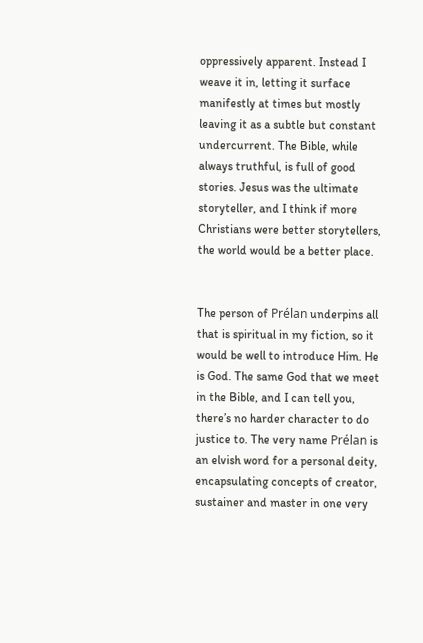oppressively apparent. Instead I weave it in, letting it surface manifestly at times but mostly leaving it as a subtle but constant undercurrent. The Bible, while always truthful, is full of good stories. Jesus was the ultimate storyteller, and I think if more Christians were better storytellers, the world would be a better place.


The person of Prélan underpins all that is spiritual in my fiction, so it would be well to introduce Him. He is God. The same God that we meet in the Bible, and I can tell you, there’s no harder character to do justice to. The very name Prélan is an elvish word for a personal deity, encapsulating concepts of creator, sustainer and master in one very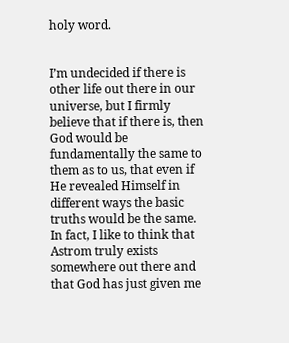holy word.


I’m undecided if there is other life out there in our universe, but I firmly believe that if there is, then God would be fundamentally the same to them as to us, that even if He revealed Himself in different ways the basic truths would be the same. In fact, I like to think that Astrom truly exists somewhere out there and that God has just given me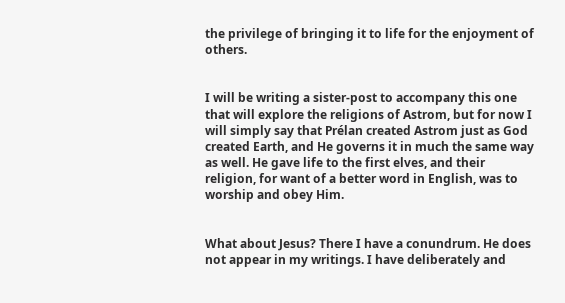the privilege of bringing it to life for the enjoyment of others.


I will be writing a sister-post to accompany this one that will explore the religions of Astrom, but for now I will simply say that Prélan created Astrom just as God created Earth, and He governs it in much the same way as well. He gave life to the first elves, and their religion, for want of a better word in English, was to worship and obey Him.


What about Jesus? There I have a conundrum. He does not appear in my writings. I have deliberately and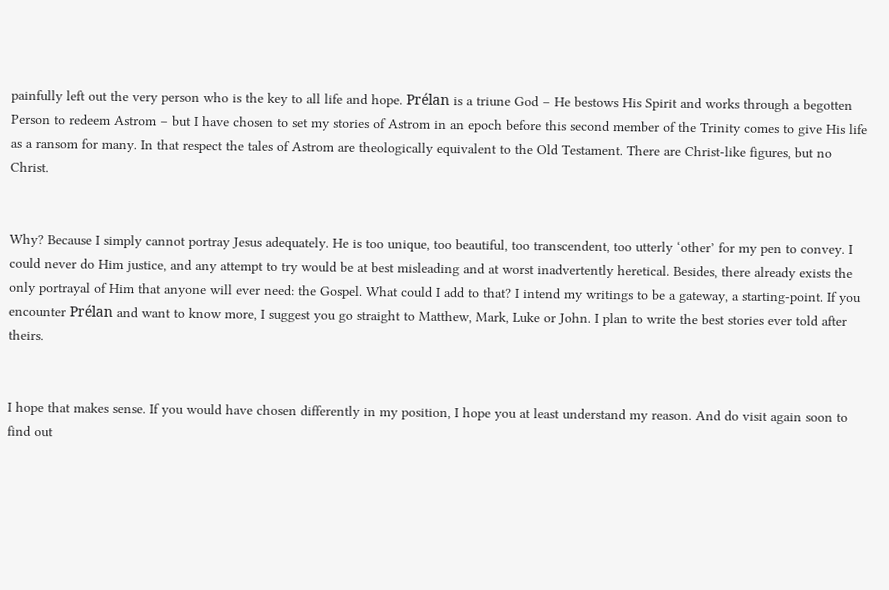painfully left out the very person who is the key to all life and hope. Prélan is a triune God – He bestows His Spirit and works through a begotten Person to redeem Astrom – but I have chosen to set my stories of Astrom in an epoch before this second member of the Trinity comes to give His life as a ransom for many. In that respect the tales of Astrom are theologically equivalent to the Old Testament. There are Christ-like figures, but no Christ.


Why? Because I simply cannot portray Jesus adequately. He is too unique, too beautiful, too transcendent, too utterly ‘other’ for my pen to convey. I could never do Him justice, and any attempt to try would be at best misleading and at worst inadvertently heretical. Besides, there already exists the only portrayal of Him that anyone will ever need: the Gospel. What could I add to that? I intend my writings to be a gateway, a starting-point. If you encounter Prélan and want to know more, I suggest you go straight to Matthew, Mark, Luke or John. I plan to write the best stories ever told after theirs.


I hope that makes sense. If you would have chosen differently in my position, I hope you at least understand my reason. And do visit again soon to find out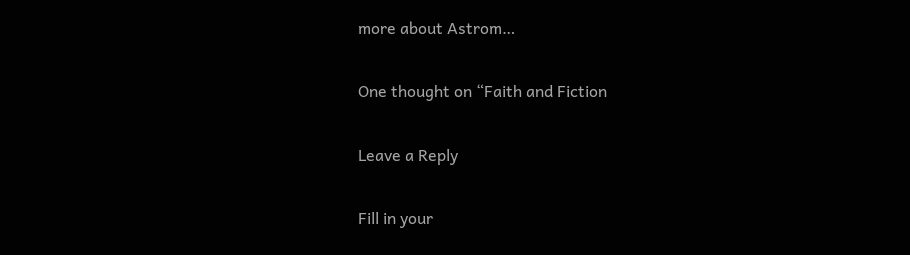more about Astrom…

One thought on “Faith and Fiction

Leave a Reply

Fill in your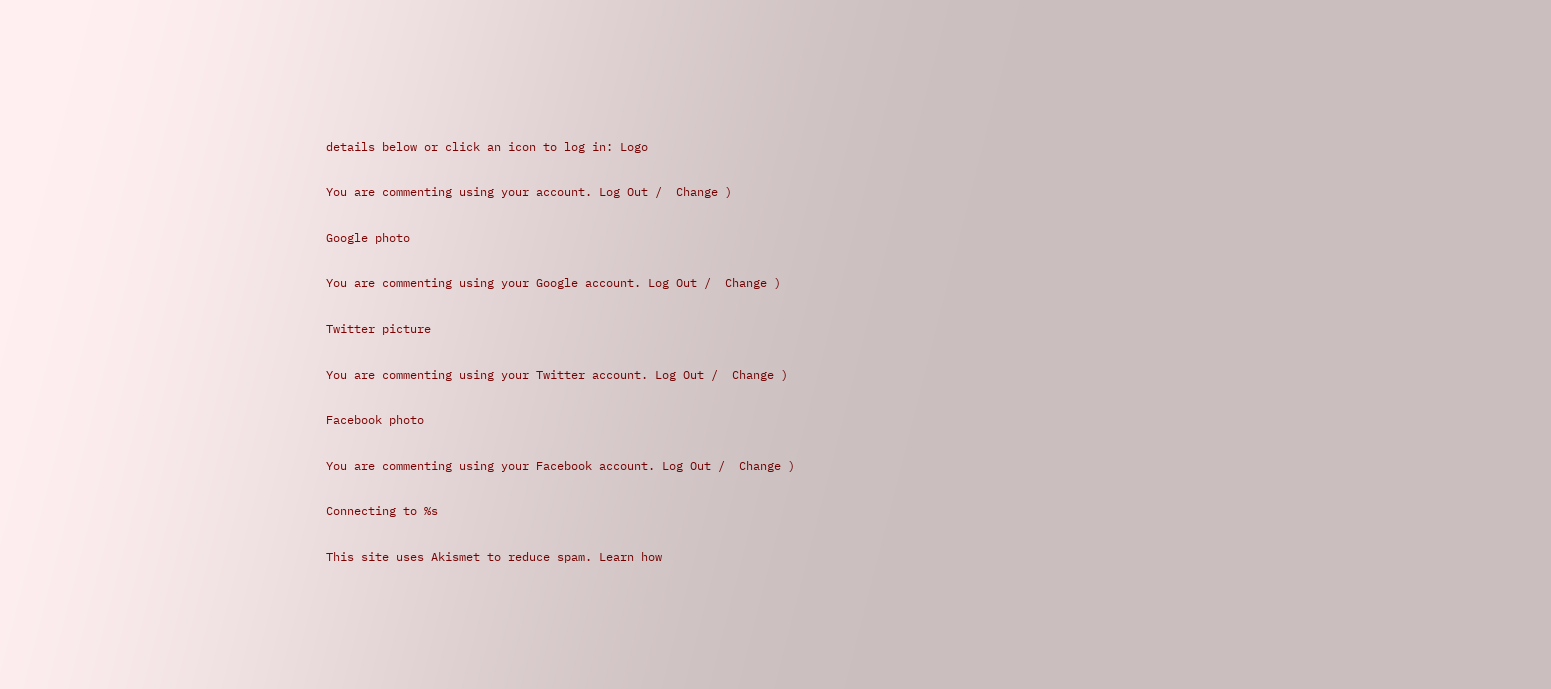details below or click an icon to log in: Logo

You are commenting using your account. Log Out /  Change )

Google photo

You are commenting using your Google account. Log Out /  Change )

Twitter picture

You are commenting using your Twitter account. Log Out /  Change )

Facebook photo

You are commenting using your Facebook account. Log Out /  Change )

Connecting to %s

This site uses Akismet to reduce spam. Learn how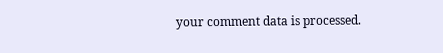your comment data is processed.